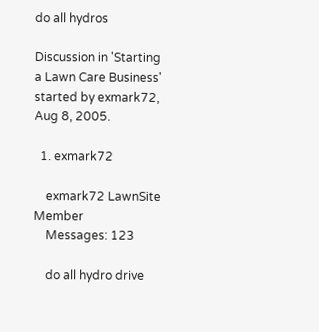do all hydros

Discussion in 'Starting a Lawn Care Business' started by exmark72, Aug 8, 2005.

  1. exmark72

    exmark72 LawnSite Member
    Messages: 123

    do all hydro drive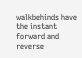walkbehinds have the instant forward and reverse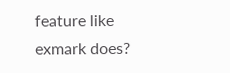feature like exmark does?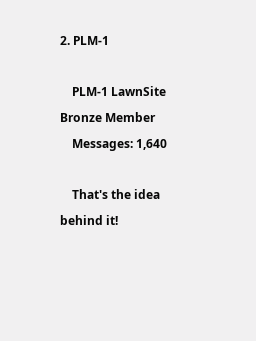2. PLM-1

    PLM-1 LawnSite Bronze Member
    Messages: 1,640

    That's the idea behind it!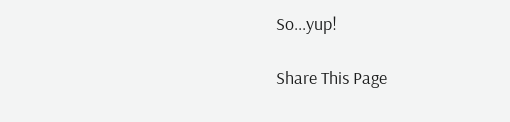So...yup!

Share This Page